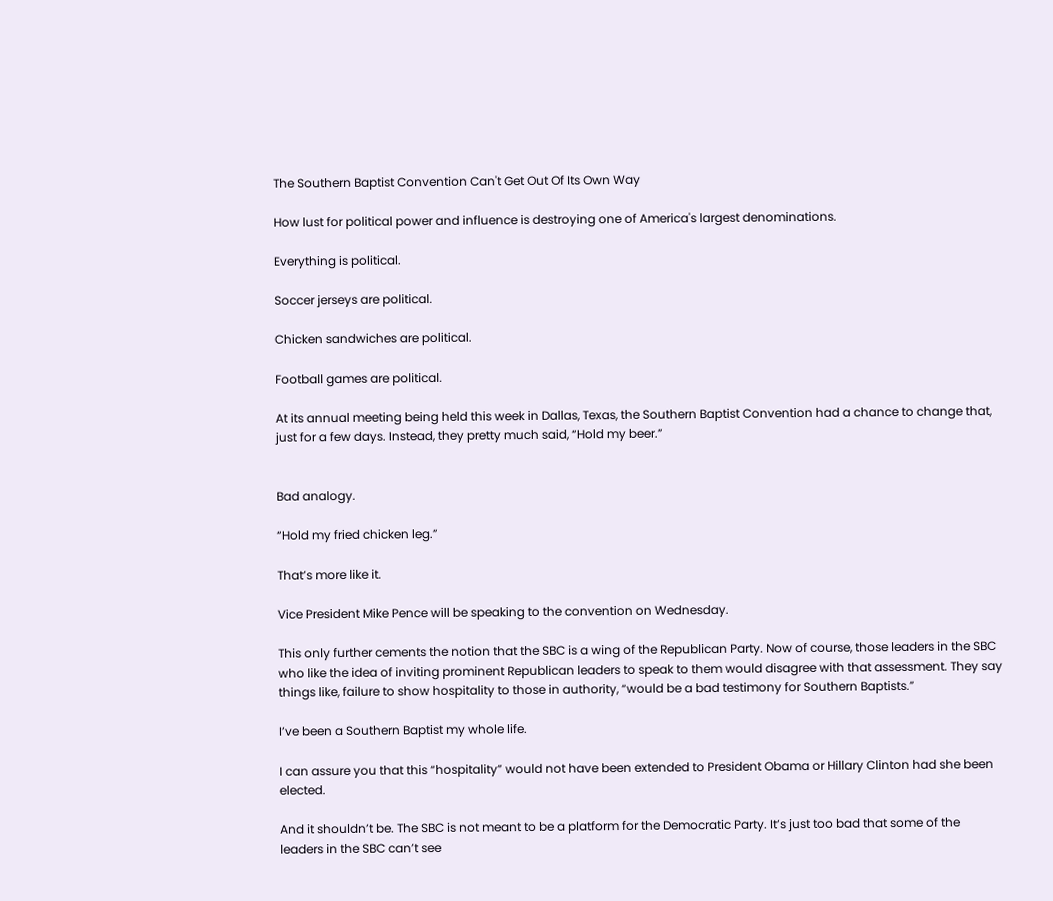The Southern Baptist Convention Can't Get Out Of Its Own Way

How lust for political power and influence is destroying one of America's largest denominations.

Everything is political.

Soccer jerseys are political.

Chicken sandwiches are political.

Football games are political.

At its annual meeting being held this week in Dallas, Texas, the Southern Baptist Convention had a chance to change that, just for a few days. Instead, they pretty much said, “Hold my beer.”


Bad analogy.

“Hold my fried chicken leg.”

That’s more like it.

Vice President Mike Pence will be speaking to the convention on Wednesday.

This only further cements the notion that the SBC is a wing of the Republican Party. Now of course, those leaders in the SBC who like the idea of inviting prominent Republican leaders to speak to them would disagree with that assessment. They say things like, failure to show hospitality to those in authority, “would be a bad testimony for Southern Baptists.”

I’ve been a Southern Baptist my whole life.

I can assure you that this “hospitality” would not have been extended to President Obama or Hillary Clinton had she been elected.

And it shouldn’t be. The SBC is not meant to be a platform for the Democratic Party. It’s just too bad that some of the leaders in the SBC can’t see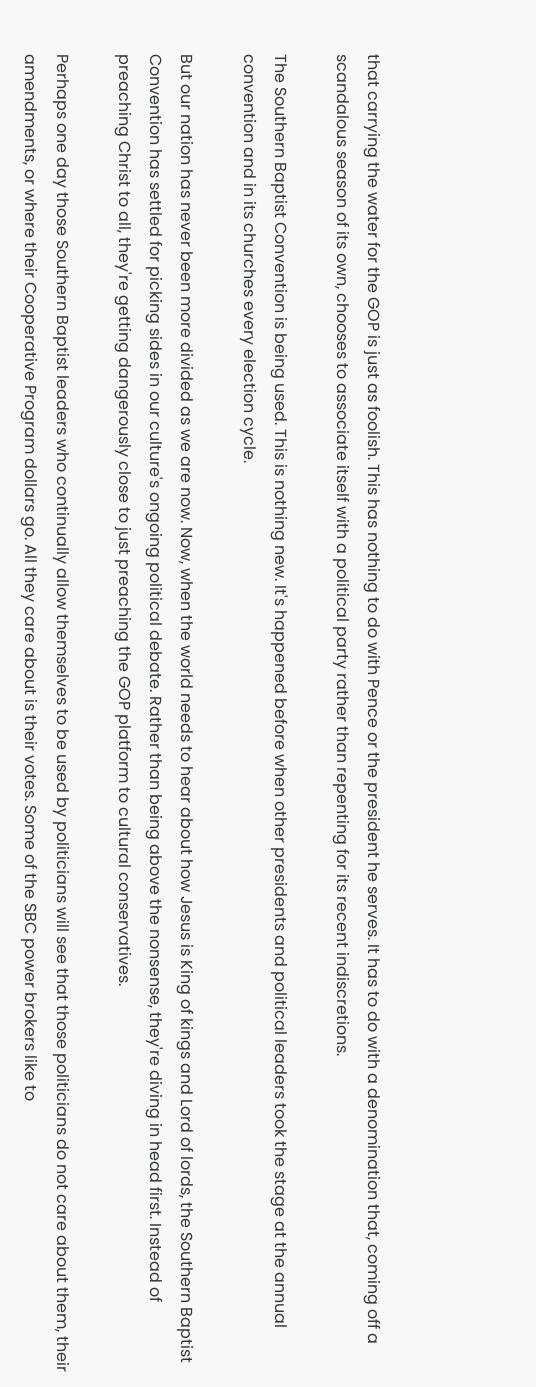that carrying the water for the GOP is just as foolish. This has nothing to do with Pence or the president he serves. It has to do with a denomination that, coming off a scandalous season of its own, chooses to associate itself with a political party rather than repenting for its recent indiscretions.

The Southern Baptist Convention is being used. This is nothing new. It's happened before when other presidents and political leaders took the stage at the annual convention and in its churches every election cycle.

But our nation has never been more divided as we are now. Now, when the world needs to hear about how Jesus is King of kings and Lord of lords, the Southern Baptist Convention has settled for picking sides in our culture's ongoing political debate. Rather than being above the nonsense, they're diving in head first. Instead of preaching Christ to all, they're getting dangerously close to just preaching the GOP platform to cultural conservatives.

Perhaps one day those Southern Baptist leaders who continually allow themselves to be used by politicians will see that those politicians do not care about them, their amendments, or where their Cooperative Program dollars go. All they care about is their votes. Some of the SBC power brokers like to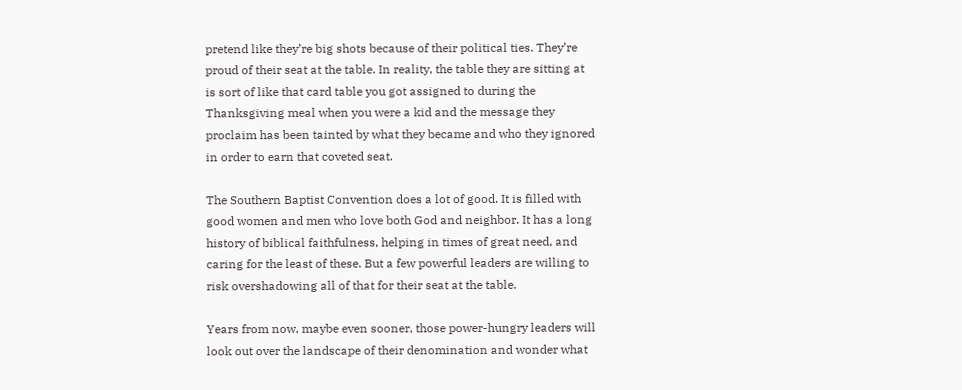pretend like they’re big shots because of their political ties. They’re proud of their seat at the table. In reality, the table they are sitting at is sort of like that card table you got assigned to during the Thanksgiving meal when you were a kid and the message they proclaim has been tainted by what they became and who they ignored in order to earn that coveted seat.

The Southern Baptist Convention does a lot of good. It is filled with good women and men who love both God and neighbor. It has a long history of biblical faithfulness, helping in times of great need, and caring for the least of these. But a few powerful leaders are willing to risk overshadowing all of that for their seat at the table.

Years from now, maybe even sooner, those power-hungry leaders will look out over the landscape of their denomination and wonder what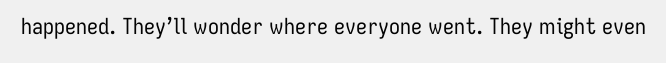happened. They’ll wonder where everyone went. They might even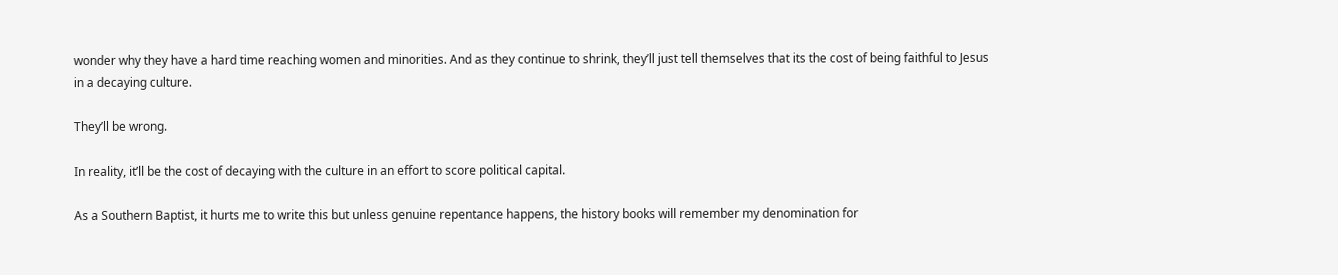wonder why they have a hard time reaching women and minorities. And as they continue to shrink, they’ll just tell themselves that its the cost of being faithful to Jesus in a decaying culture.

They’ll be wrong.

In reality, it’ll be the cost of decaying with the culture in an effort to score political capital.

As a Southern Baptist, it hurts me to write this but unless genuine repentance happens, the history books will remember my denomination for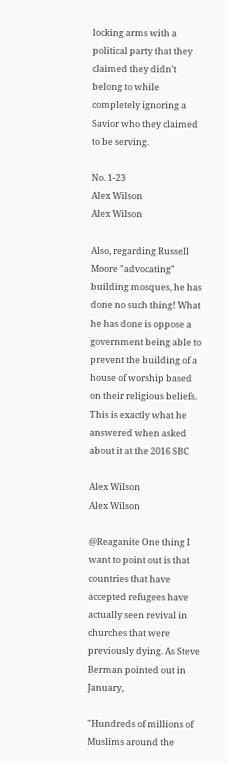locking arms with a political party that they claimed they didn’t belong to while completely ignoring a Savior who they claimed to be serving.

No. 1-23
Alex Wilson
Alex Wilson

Also, regarding Russell Moore "advocating" building mosques, he has done no such thing! What he has done is oppose a government being able to prevent the building of a house of worship based on their religious beliefs. This is exactly what he answered when asked about it at the 2016 SBC

Alex Wilson
Alex Wilson

@Reaganite One thing I want to point out is that countries that have accepted refugees have actually seen revival in churches that were previously dying. As Steve Berman pointed out in January,

"Hundreds of millions of Muslims around the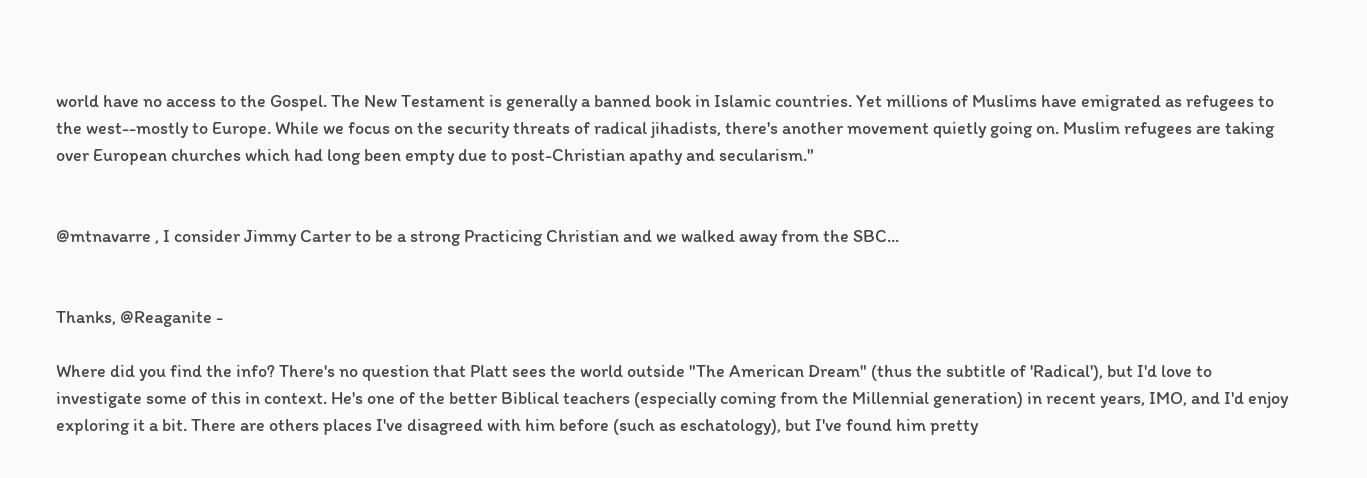world have no access to the Gospel. The New Testament is generally a banned book in Islamic countries. Yet millions of Muslims have emigrated as refugees to the west--mostly to Europe. While we focus on the security threats of radical jihadists, there's another movement quietly going on. Muslim refugees are taking over European churches which had long been empty due to post-Christian apathy and secularism."


@mtnavarre , I consider Jimmy Carter to be a strong Practicing Christian and we walked away from the SBC...


Thanks, @Reaganite -

Where did you find the info? There's no question that Platt sees the world outside "The American Dream" (thus the subtitle of 'Radical'), but I'd love to investigate some of this in context. He's one of the better Biblical teachers (especially coming from the Millennial generation) in recent years, IMO, and I'd enjoy exploring it a bit. There are others places I've disagreed with him before (such as eschatology), but I've found him pretty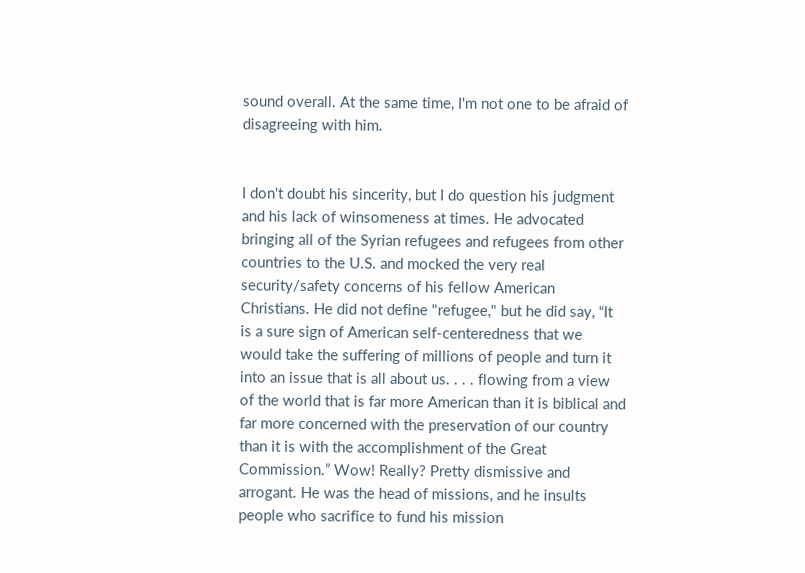sound overall. At the same time, I'm not one to be afraid of disagreeing with him.


I don't doubt his sincerity, but I do question his judgment and his lack of winsomeness at times. He advocated bringing all of the Syrian refugees and refugees from other countries to the U.S. and mocked the very real security/safety concerns of his fellow American Christians. He did not define "refugee," but he did say, “It is a sure sign of American self-centeredness that we would take the suffering of millions of people and turn it into an issue that is all about us. . . . flowing from a view of the world that is far more American than it is biblical and far more concerned with the preservation of our country than it is with the accomplishment of the Great Commission.” Wow! Really? Pretty dismissive and arrogant. He was the head of missions, and he insults people who sacrifice to fund his mission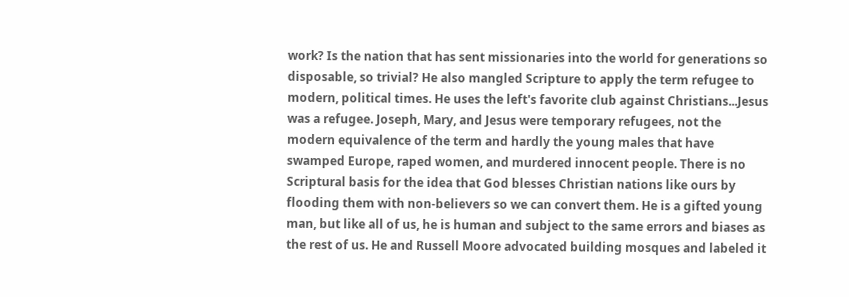work? Is the nation that has sent missionaries into the world for generations so disposable, so trivial? He also mangled Scripture to apply the term refugee to modern, political times. He uses the left's favorite club against Christians...Jesus was a refugee. Joseph, Mary, and Jesus were temporary refugees, not the modern equivalence of the term and hardly the young males that have swamped Europe, raped women, and murdered innocent people. There is no Scriptural basis for the idea that God blesses Christian nations like ours by flooding them with non-believers so we can convert them. He is a gifted young man, but like all of us, he is human and subject to the same errors and biases as the rest of us. He and Russell Moore advocated building mosques and labeled it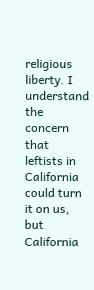religious liberty. I understand the concern that leftists in California could turn it on us, but California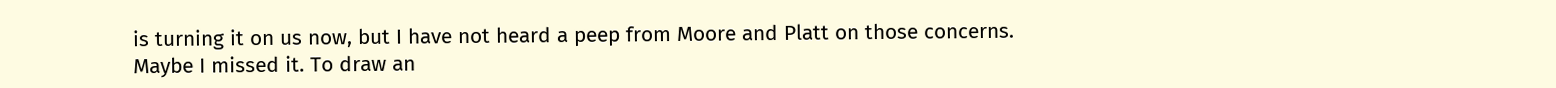is turning it on us now, but I have not heard a peep from Moore and Platt on those concerns. Maybe I missed it. To draw an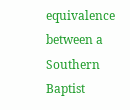equivalence between a Southern Baptist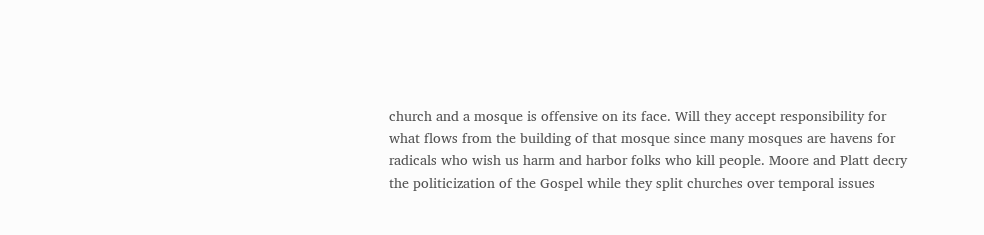church and a mosque is offensive on its face. Will they accept responsibility for what flows from the building of that mosque since many mosques are havens for radicals who wish us harm and harbor folks who kill people. Moore and Platt decry the politicization of the Gospel while they split churches over temporal issues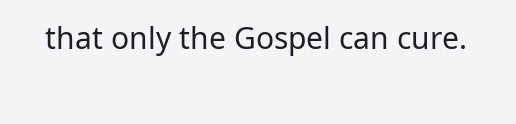that only the Gospel can cure.